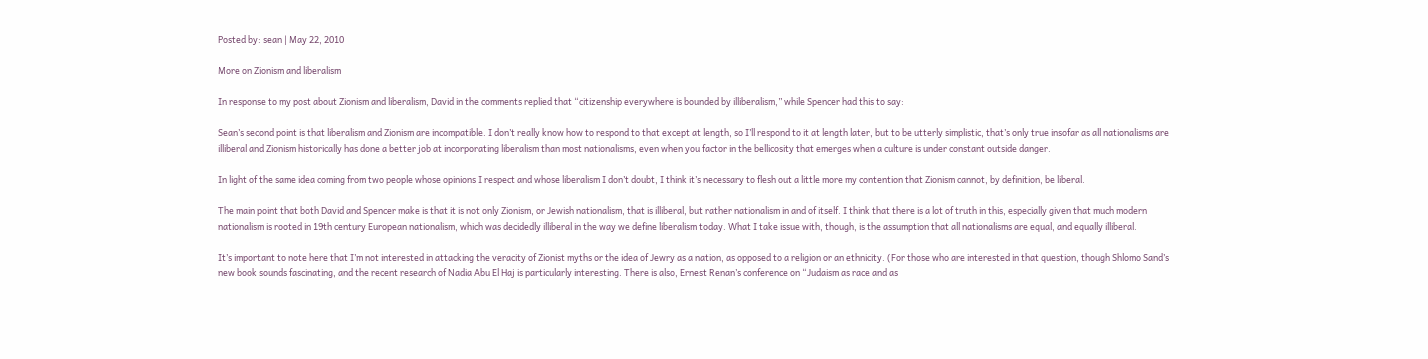Posted by: sean | May 22, 2010

More on Zionism and liberalism

In response to my post about Zionism and liberalism, David in the comments replied that “citizenship everywhere is bounded by illiberalism,” while Spencer had this to say:

Sean’s second point is that liberalism and Zionism are incompatible. I don’t really know how to respond to that except at length, so I’ll respond to it at length later, but to be utterly simplistic, that’s only true insofar as all nationalisms are illiberal and Zionism historically has done a better job at incorporating liberalism than most nationalisms, even when you factor in the bellicosity that emerges when a culture is under constant outside danger.

In light of the same idea coming from two people whose opinions I respect and whose liberalism I don’t doubt, I think it’s necessary to flesh out a little more my contention that Zionism cannot, by definition, be liberal.

The main point that both David and Spencer make is that it is not only Zionism, or Jewish nationalism, that is illiberal, but rather nationalism in and of itself. I think that there is a lot of truth in this, especially given that much modern nationalism is rooted in 19th century European nationalism, which was decidedly illiberal in the way we define liberalism today. What I take issue with, though, is the assumption that all nationalisms are equal, and equally illiberal.

It’s important to note here that I’m not interested in attacking the veracity of Zionist myths or the idea of Jewry as a nation, as opposed to a religion or an ethnicity. (For those who are interested in that question, though Shlomo Sand’s new book sounds fascinating, and the recent research of Nadia Abu El Haj is particularly interesting. There is also, Ernest Renan’s conference on “Judaism as race and as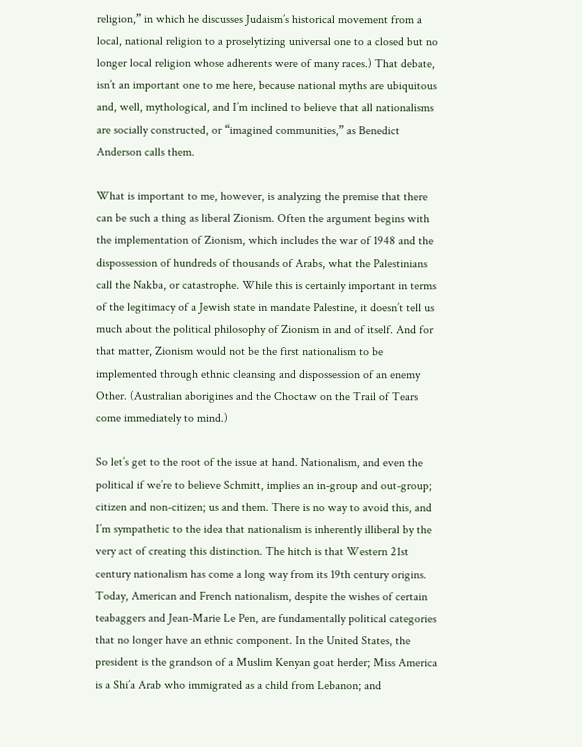religion,” in which he discusses Judaism’s historical movement from a local, national religion to a proselytizing universal one to a closed but no longer local religion whose adherents were of many races.) That debate, isn’t an important one to me here, because national myths are ubiquitous and, well, mythological, and I’m inclined to believe that all nationalisms are socially constructed, or “imagined communities,” as Benedict Anderson calls them.

What is important to me, however, is analyzing the premise that there can be such a thing as liberal Zionism. Often the argument begins with the implementation of Zionism, which includes the war of 1948 and the dispossession of hundreds of thousands of Arabs, what the Palestinians call the Nakba, or catastrophe. While this is certainly important in terms of the legitimacy of a Jewish state in mandate Palestine, it doesn’t tell us much about the political philosophy of Zionism in and of itself. And for that matter, Zionism would not be the first nationalism to be implemented through ethnic cleansing and dispossession of an enemy Other. (Australian aborigines and the Choctaw on the Trail of Tears come immediately to mind.)

So let’s get to the root of the issue at hand. Nationalism, and even the political if we’re to believe Schmitt, implies an in-group and out-group; citizen and non-citizen; us and them. There is no way to avoid this, and I’m sympathetic to the idea that nationalism is inherently illiberal by the very act of creating this distinction. The hitch is that Western 21st century nationalism has come a long way from its 19th century origins. Today, American and French nationalism, despite the wishes of certain teabaggers and Jean-Marie Le Pen, are fundamentally political categories that no longer have an ethnic component. In the United States, the president is the grandson of a Muslim Kenyan goat herder; Miss America is a Shi’a Arab who immigrated as a child from Lebanon; and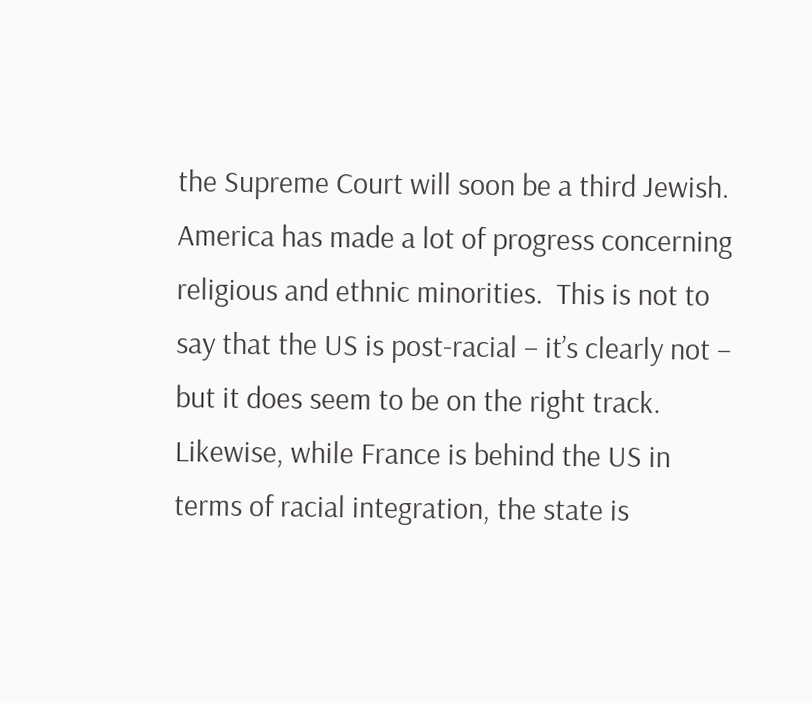the Supreme Court will soon be a third Jewish. America has made a lot of progress concerning religious and ethnic minorities.  This is not to say that the US is post-racial – it’s clearly not – but it does seem to be on the right track. Likewise, while France is behind the US in terms of racial integration, the state is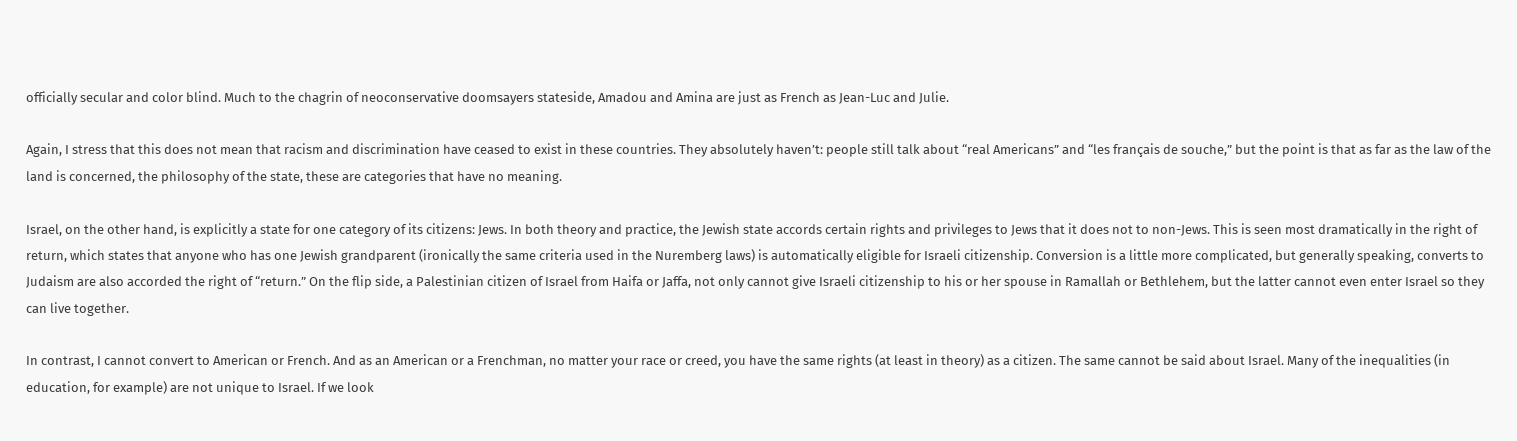officially secular and color blind. Much to the chagrin of neoconservative doomsayers stateside, Amadou and Amina are just as French as Jean-Luc and Julie.

Again, I stress that this does not mean that racism and discrimination have ceased to exist in these countries. They absolutely haven’t: people still talk about “real Americans” and “les français de souche,” but the point is that as far as the law of the land is concerned, the philosophy of the state, these are categories that have no meaning.

Israel, on the other hand, is explicitly a state for one category of its citizens: Jews. In both theory and practice, the Jewish state accords certain rights and privileges to Jews that it does not to non-Jews. This is seen most dramatically in the right of return, which states that anyone who has one Jewish grandparent (ironically the same criteria used in the Nuremberg laws) is automatically eligible for Israeli citizenship. Conversion is a little more complicated, but generally speaking, converts to Judaism are also accorded the right of “return.” On the flip side, a Palestinian citizen of Israel from Haifa or Jaffa, not only cannot give Israeli citizenship to his or her spouse in Ramallah or Bethlehem, but the latter cannot even enter Israel so they can live together.

In contrast, I cannot convert to American or French. And as an American or a Frenchman, no matter your race or creed, you have the same rights (at least in theory) as a citizen. The same cannot be said about Israel. Many of the inequalities (in education, for example) are not unique to Israel. If we look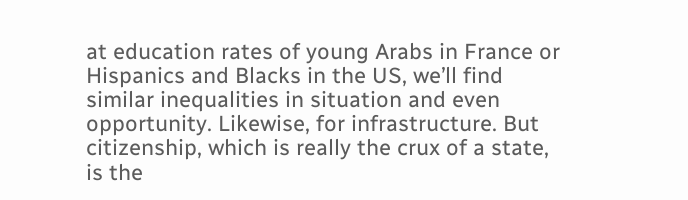at education rates of young Arabs in France or Hispanics and Blacks in the US, we’ll find similar inequalities in situation and even opportunity. Likewise, for infrastructure. But citizenship, which is really the crux of a state, is the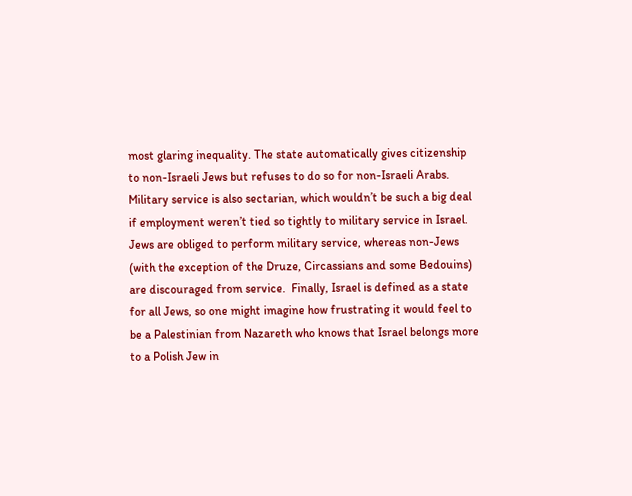most glaring inequality. The state automatically gives citizenship to non-Israeli Jews but refuses to do so for non-Israeli Arabs. Military service is also sectarian, which wouldn’t be such a big deal if employment weren’t tied so tightly to military service in Israel. Jews are obliged to perform military service, whereas non-Jews (with the exception of the Druze, Circassians and some Bedouins) are discouraged from service.  Finally, Israel is defined as a state for all Jews, so one might imagine how frustrating it would feel to be a Palestinian from Nazareth who knows that Israel belongs more to a Polish Jew in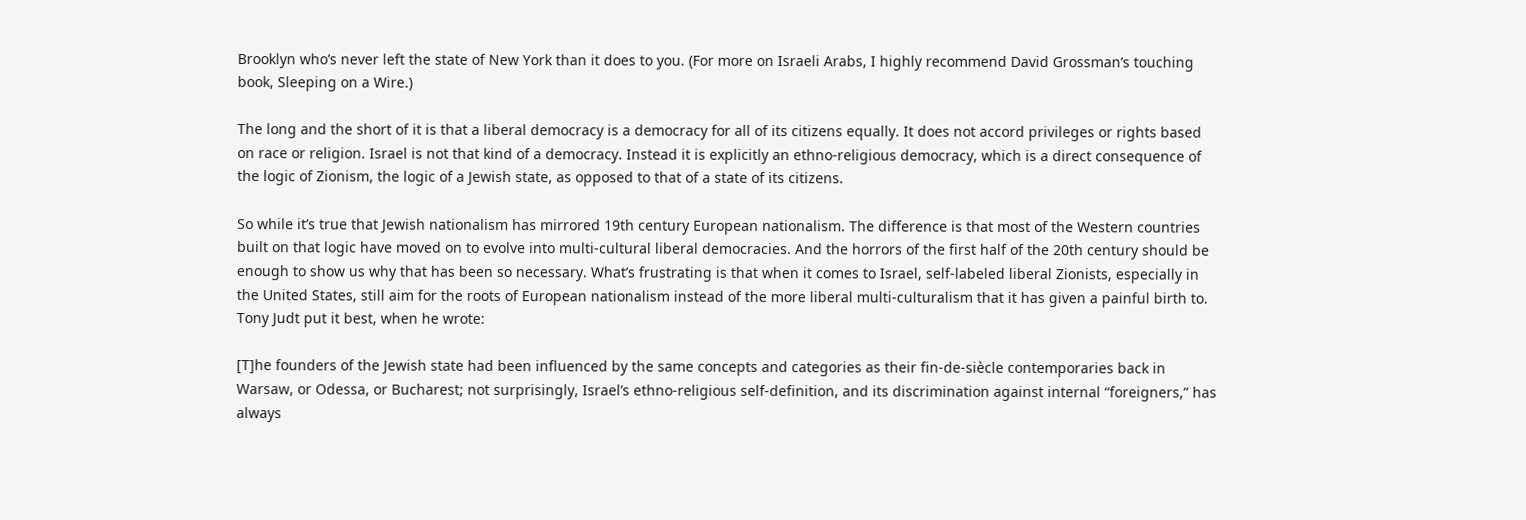Brooklyn who’s never left the state of New York than it does to you. (For more on Israeli Arabs, I highly recommend David Grossman’s touching book, Sleeping on a Wire.)

The long and the short of it is that a liberal democracy is a democracy for all of its citizens equally. It does not accord privileges or rights based on race or religion. Israel is not that kind of a democracy. Instead it is explicitly an ethno-religious democracy, which is a direct consequence of the logic of Zionism, the logic of a Jewish state, as opposed to that of a state of its citizens.

So while it’s true that Jewish nationalism has mirrored 19th century European nationalism. The difference is that most of the Western countries built on that logic have moved on to evolve into multi-cultural liberal democracies. And the horrors of the first half of the 20th century should be enough to show us why that has been so necessary. What’s frustrating is that when it comes to Israel, self-labeled liberal Zionists, especially in the United States, still aim for the roots of European nationalism instead of the more liberal multi-culturalism that it has given a painful birth to. Tony Judt put it best, when he wrote:

[T]he founders of the Jewish state had been influenced by the same concepts and categories as their fin-de-siècle contemporaries back in Warsaw, or Odessa, or Bucharest; not surprisingly, Israel’s ethno-religious self-definition, and its discrimination against internal “foreigners,” has always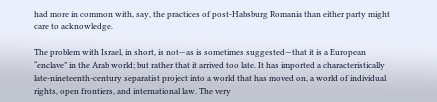had more in common with, say, the practices of post-Habsburg Romania than either party might care to acknowledge.

The problem with Israel, in short, is not—as is sometimes suggested—that it is a European “enclave” in the Arab world; but rather that it arrived too late. It has imported a characteristically late-nineteenth-century separatist project into a world that has moved on, a world of individual rights, open frontiers, and international law. The very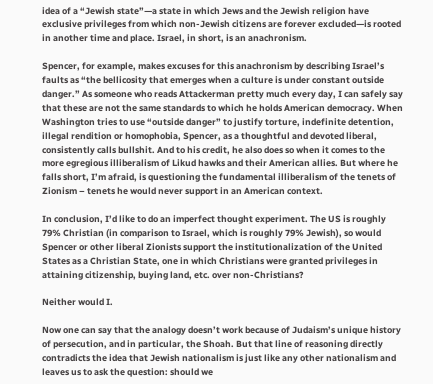idea of a “Jewish state”—a state in which Jews and the Jewish religion have exclusive privileges from which non-Jewish citizens are forever excluded—is rooted in another time and place. Israel, in short, is an anachronism.

Spencer, for example, makes excuses for this anachronism by describing Israel’s faults as “the bellicosity that emerges when a culture is under constant outside danger.” As someone who reads Attackerman pretty much every day, I can safely say that these are not the same standards to which he holds American democracy. When Washington tries to use “outside danger” to justify torture, indefinite detention, illegal rendition or homophobia, Spencer, as a thoughtful and devoted liberal, consistently calls bullshit. And to his credit, he also does so when it comes to the more egregious illiberalism of Likud hawks and their American allies. But where he falls short, I’m afraid, is questioning the fundamental illiberalism of the tenets of Zionism – tenets he would never support in an American context.

In conclusion, I’d like to do an imperfect thought experiment. The US is roughly 79% Christian (in comparison to Israel, which is roughly 79% Jewish), so would Spencer or other liberal Zionists support the institutionalization of the United States as a Christian State, one in which Christians were granted privileges in attaining citizenship, buying land, etc. over non-Christians?

Neither would I.

Now one can say that the analogy doesn’t work because of Judaism’s unique history of persecution, and in particular, the Shoah. But that line of reasoning directly contradicts the idea that Jewish nationalism is just like any other nationalism and leaves us to ask the question: should we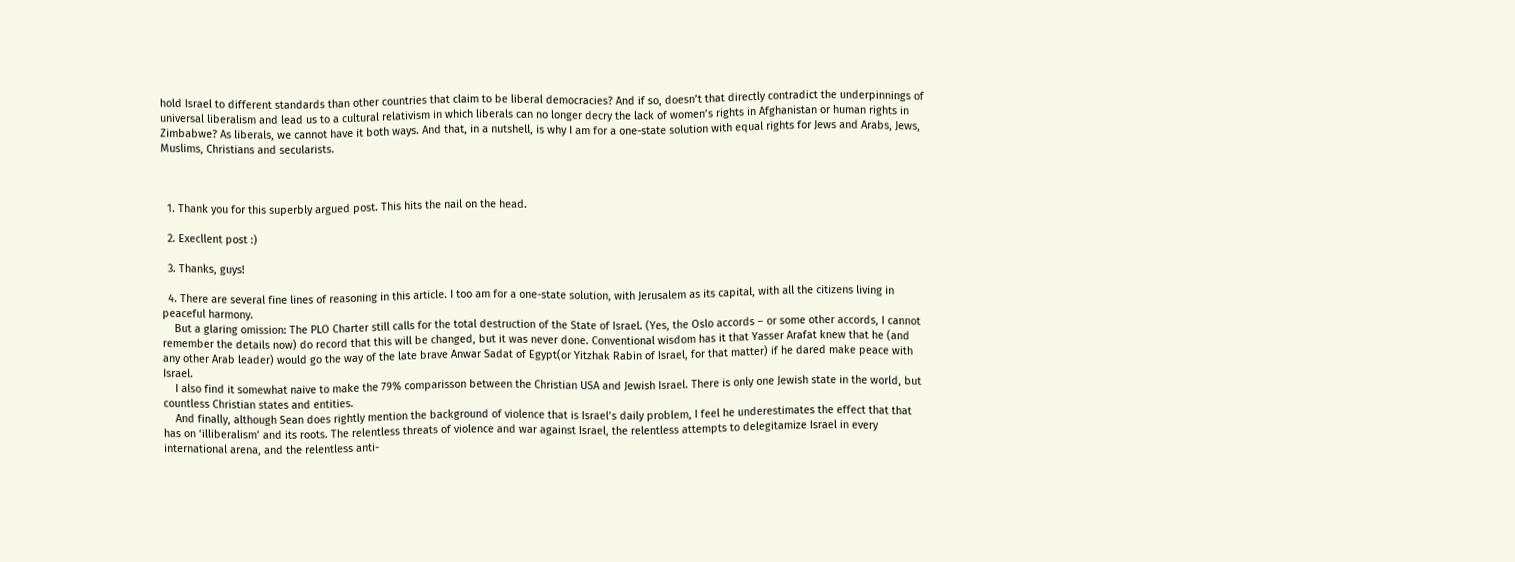hold Israel to different standards than other countries that claim to be liberal democracies? And if so, doesn’t that directly contradict the underpinnings of universal liberalism and lead us to a cultural relativism in which liberals can no longer decry the lack of women’s rights in Afghanistan or human rights in Zimbabwe? As liberals, we cannot have it both ways. And that, in a nutshell, is why I am for a one-state solution with equal rights for Jews and Arabs, Jews, Muslims, Christians and secularists.



  1. Thank you for this superbly argued post. This hits the nail on the head.

  2. Execllent post :)

  3. Thanks, guys!

  4. There are several fine lines of reasoning in this article. I too am for a one-state solution, with Jerusalem as its capital, with all the citizens living in peaceful harmony.
    But a glaring omission: The PLO Charter still calls for the total destruction of the State of Israel. (Yes, the Oslo accords – or some other accords, I cannot remember the details now) do record that this will be changed, but it was never done. Conventional wisdom has it that Yasser Arafat knew that he (and any other Arab leader) would go the way of the late brave Anwar Sadat of Egypt(or Yitzhak Rabin of Israel, for that matter) if he dared make peace with Israel.
    I also find it somewhat naive to make the 79% comparisson between the Christian USA and Jewish Israel. There is only one Jewish state in the world, but countless Christian states and entities.
    And finally, although Sean does rightly mention the background of violence that is Israel’s daily problem, I feel he underestimates the effect that that has on ‘illiberalism’ and its roots. The relentless threats of violence and war against Israel, the relentless attempts to delegitamize Israel in every international arena, and the relentless anti-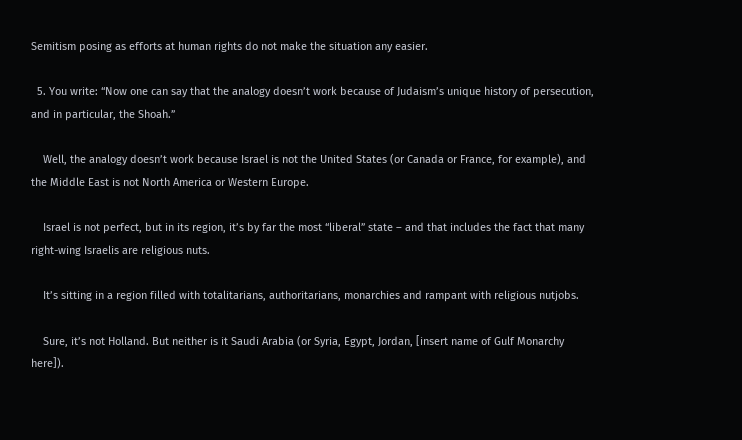Semitism posing as efforts at human rights do not make the situation any easier.

  5. You write: “Now one can say that the analogy doesn’t work because of Judaism’s unique history of persecution, and in particular, the Shoah.”

    Well, the analogy doesn’t work because Israel is not the United States (or Canada or France, for example), and the Middle East is not North America or Western Europe.

    Israel is not perfect, but in its region, it’s by far the most “liberal” state – and that includes the fact that many right-wing Israelis are religious nuts.

    It’s sitting in a region filled with totalitarians, authoritarians, monarchies and rampant with religious nutjobs.

    Sure, it’s not Holland. But neither is it Saudi Arabia (or Syria, Egypt, Jordan, [insert name of Gulf Monarchy here]).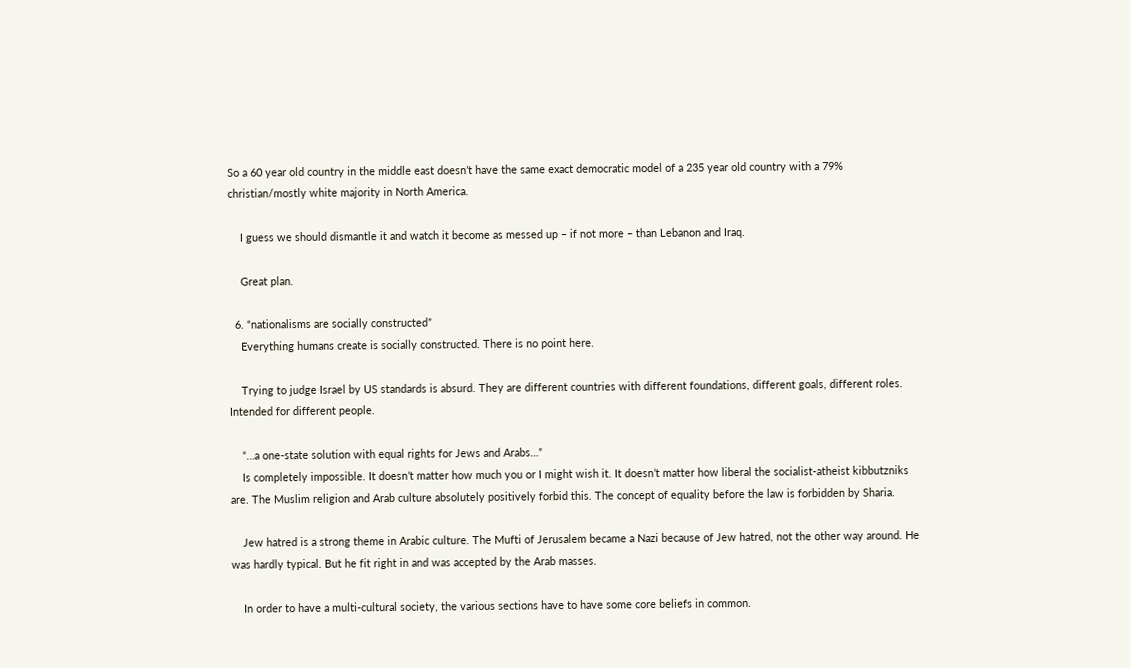So a 60 year old country in the middle east doesn’t have the same exact democratic model of a 235 year old country with a 79% christian/mostly white majority in North America.

    I guess we should dismantle it and watch it become as messed up – if not more – than Lebanon and Iraq.

    Great plan.

  6. “nationalisms are socially constructed”
    Everything humans create is socially constructed. There is no point here.

    Trying to judge Israel by US standards is absurd. They are different countries with different foundations, different goals, different roles. Intended for different people.

    “…a one-state solution with equal rights for Jews and Arabs…”
    Is completely impossible. It doesn’t matter how much you or I might wish it. It doesn’t matter how liberal the socialist-atheist kibbutzniks are. The Muslim religion and Arab culture absolutely positively forbid this. The concept of equality before the law is forbidden by Sharia.

    Jew hatred is a strong theme in Arabic culture. The Mufti of Jerusalem became a Nazi because of Jew hatred, not the other way around. He was hardly typical. But he fit right in and was accepted by the Arab masses.

    In order to have a multi-cultural society, the various sections have to have some core beliefs in common.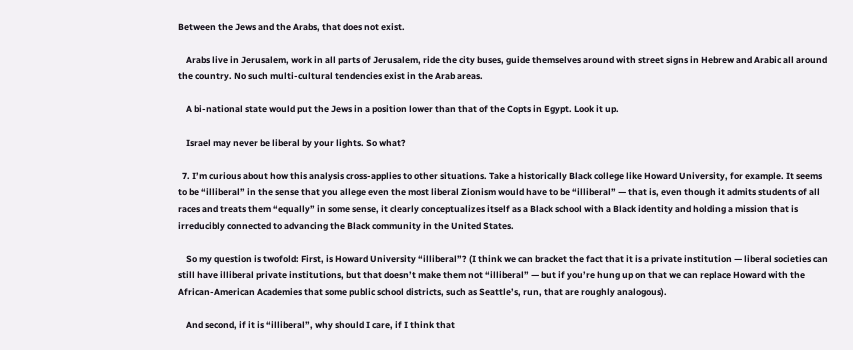Between the Jews and the Arabs, that does not exist.

    Arabs live in Jerusalem, work in all parts of Jerusalem, ride the city buses, guide themselves around with street signs in Hebrew and Arabic all around the country. No such multi-cultural tendencies exist in the Arab areas.

    A bi-national state would put the Jews in a position lower than that of the Copts in Egypt. Look it up.

    Israel may never be liberal by your lights. So what?

  7. I’m curious about how this analysis cross-applies to other situations. Take a historically Black college like Howard University, for example. It seems to be “illiberal” in the sense that you allege even the most liberal Zionism would have to be “illiberal” — that is, even though it admits students of all races and treats them “equally” in some sense, it clearly conceptualizes itself as a Black school with a Black identity and holding a mission that is irreducibly connected to advancing the Black community in the United States.

    So my question is twofold: First, is Howard University “illiberal”? (I think we can bracket the fact that it is a private institution — liberal societies can still have illiberal private institutions, but that doesn’t make them not “illiberal” — but if you’re hung up on that we can replace Howard with the African-American Academies that some public school districts, such as Seattle’s, run, that are roughly analogous).

    And second, if it is “illiberal”, why should I care, if I think that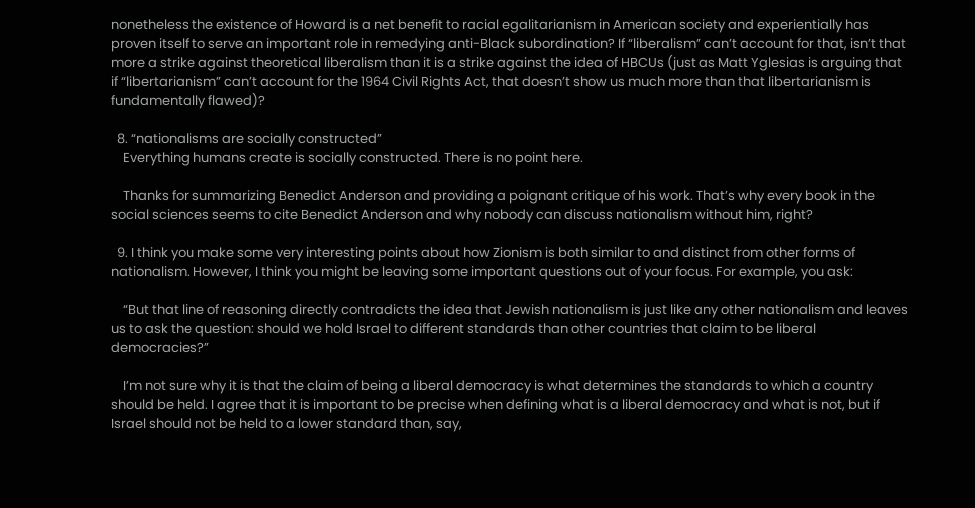nonetheless the existence of Howard is a net benefit to racial egalitarianism in American society and experientially has proven itself to serve an important role in remedying anti-Black subordination? If “liberalism” can’t account for that, isn’t that more a strike against theoretical liberalism than it is a strike against the idea of HBCUs (just as Matt Yglesias is arguing that if “libertarianism” can’t account for the 1964 Civil Rights Act, that doesn’t show us much more than that libertarianism is fundamentally flawed)?

  8. “nationalisms are socially constructed”
    Everything humans create is socially constructed. There is no point here.

    Thanks for summarizing Benedict Anderson and providing a poignant critique of his work. That’s why every book in the social sciences seems to cite Benedict Anderson and why nobody can discuss nationalism without him, right?

  9. I think you make some very interesting points about how Zionism is both similar to and distinct from other forms of nationalism. However, I think you might be leaving some important questions out of your focus. For example, you ask:

    “But that line of reasoning directly contradicts the idea that Jewish nationalism is just like any other nationalism and leaves us to ask the question: should we hold Israel to different standards than other countries that claim to be liberal democracies?”

    I’m not sure why it is that the claim of being a liberal democracy is what determines the standards to which a country should be held. I agree that it is important to be precise when defining what is a liberal democracy and what is not, but if Israel should not be held to a lower standard than, say,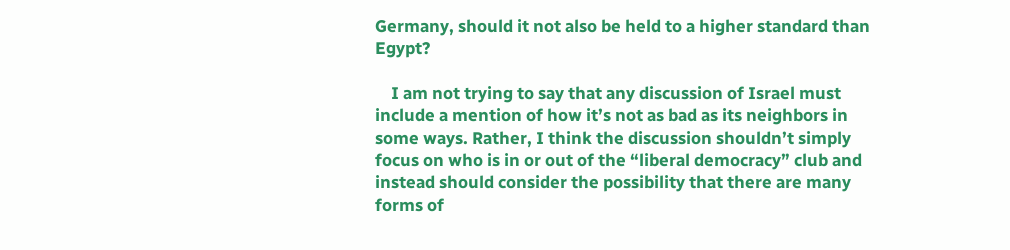Germany, should it not also be held to a higher standard than Egypt?

    I am not trying to say that any discussion of Israel must include a mention of how it’s not as bad as its neighbors in some ways. Rather, I think the discussion shouldn’t simply focus on who is in or out of the “liberal democracy” club and instead should consider the possibility that there are many forms of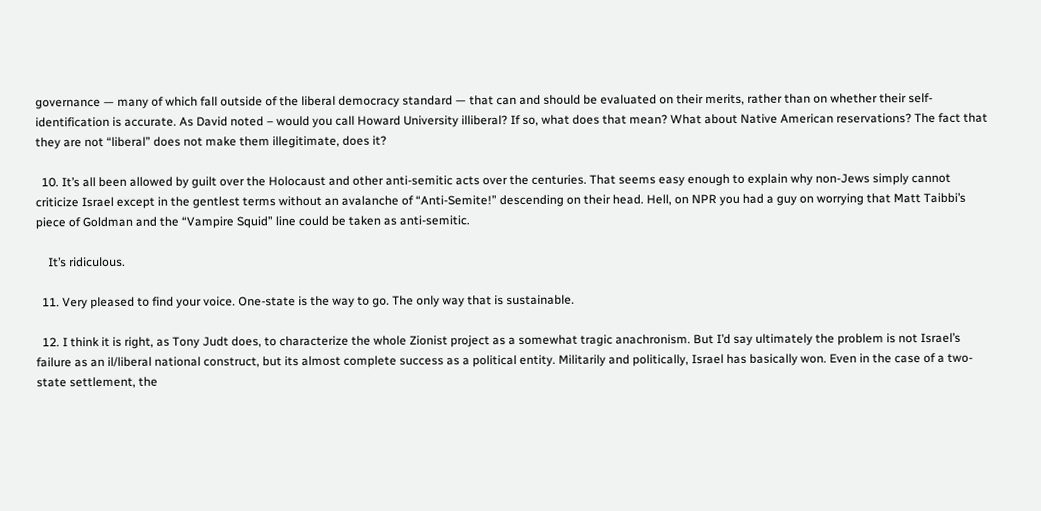governance — many of which fall outside of the liberal democracy standard — that can and should be evaluated on their merits, rather than on whether their self-identification is accurate. As David noted – would you call Howard University illiberal? If so, what does that mean? What about Native American reservations? The fact that they are not “liberal” does not make them illegitimate, does it?

  10. It’s all been allowed by guilt over the Holocaust and other anti-semitic acts over the centuries. That seems easy enough to explain why non-Jews simply cannot criticize Israel except in the gentlest terms without an avalanche of “Anti-Semite!” descending on their head. Hell, on NPR you had a guy on worrying that Matt Taibbi’s piece of Goldman and the “Vampire Squid” line could be taken as anti-semitic.

    It’s ridiculous.

  11. Very pleased to find your voice. One-state is the way to go. The only way that is sustainable.

  12. I think it is right, as Tony Judt does, to characterize the whole Zionist project as a somewhat tragic anachronism. But I’d say ultimately the problem is not Israel’s failure as an il/liberal national construct, but its almost complete success as a political entity. Militarily and politically, Israel has basically won. Even in the case of a two-state settlement, the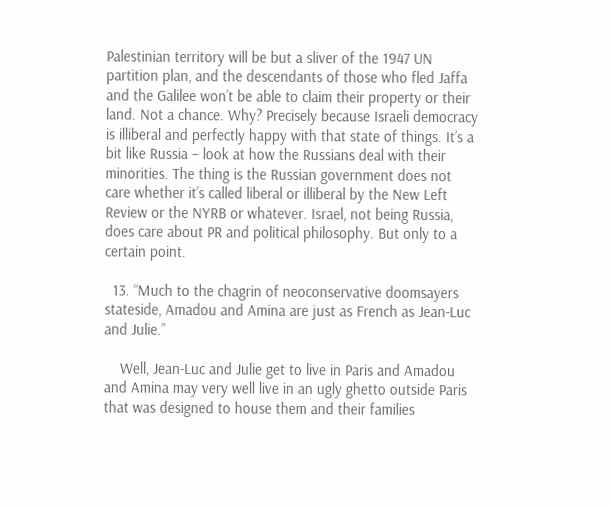Palestinian territory will be but a sliver of the 1947 UN partition plan, and the descendants of those who fled Jaffa and the Galilee won’t be able to claim their property or their land. Not a chance. Why? Precisely because Israeli democracy is illiberal and perfectly happy with that state of things. It’s a bit like Russia – look at how the Russians deal with their minorities. The thing is the Russian government does not care whether it’s called liberal or illiberal by the New Left Review or the NYRB or whatever. Israel, not being Russia, does care about PR and political philosophy. But only to a certain point.

  13. “Much to the chagrin of neoconservative doomsayers stateside, Amadou and Amina are just as French as Jean-Luc and Julie.”

    Well, Jean-Luc and Julie get to live in Paris and Amadou and Amina may very well live in an ugly ghetto outside Paris that was designed to house them and their families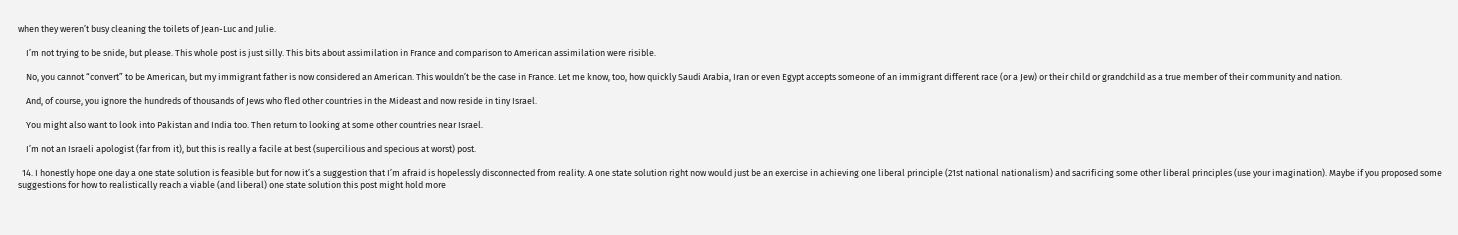when they weren’t busy cleaning the toilets of Jean-Luc and Julie.

    I’m not trying to be snide, but please. This whole post is just silly. This bits about assimilation in France and comparison to American assimilation were risible.

    No, you cannot “convert” to be American, but my immigrant father is now considered an American. This wouldn’t be the case in France. Let me know, too, how quickly Saudi Arabia, Iran or even Egypt accepts someone of an immigrant different race (or a Jew) or their child or grandchild as a true member of their community and nation.

    And, of course, you ignore the hundreds of thousands of Jews who fled other countries in the Mideast and now reside in tiny Israel.

    You might also want to look into Pakistan and India too. Then return to looking at some other countries near Israel.

    I’m not an Israeli apologist (far from it), but this is really a facile at best (supercilious and specious at worst) post.

  14. I honestly hope one day a one state solution is feasible but for now it’s a suggestion that I’m afraid is hopelessly disconnected from reality. A one state solution right now would just be an exercise in achieving one liberal principle (21st national nationalism) and sacrificing some other liberal principles (use your imagination). Maybe if you proposed some suggestions for how to realistically reach a viable (and liberal) one state solution this post might hold more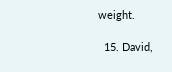weight.

  15. David,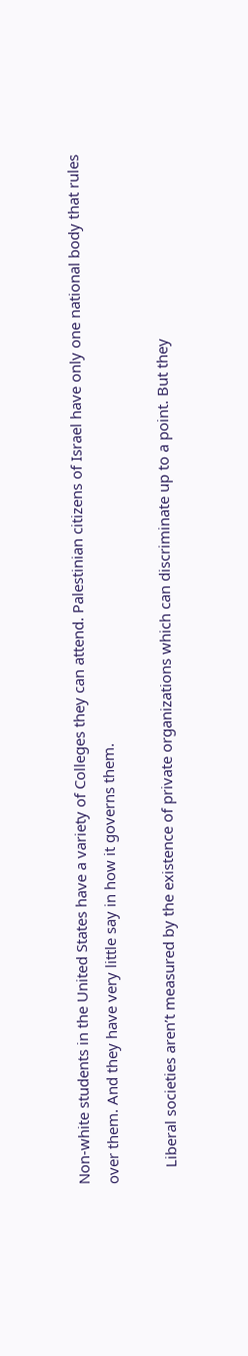Non-white students in the United States have a variety of Colleges they can attend. Palestinian citizens of Israel have only one national body that rules over them. And they have very little say in how it governs them.

    Liberal societies aren’t measured by the existence of private organizations which can discriminate up to a point. But they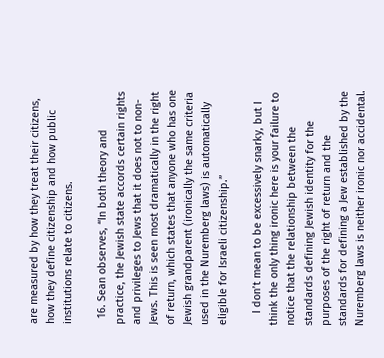are measured by how they treat their citizens, how they define citizenship and how public institutions relate to citizens.

  16. Sean observes, “In both theory and practice, the Jewish state accords certain rights and privileges to Jews that it does not to non-Jews. This is seen most dramatically in the right of return, which states that anyone who has one Jewish grandparent (ironically the same criteria used in the Nuremberg laws) is automatically eligible for Israeli citizenship.”

    I don’t mean to be excessively snarky, but I think the only thing ironic here is your failure to notice that the relationship between the standards defining Jewish identity for the purposes of the right of return and the standards for defining a Jew established by the Nuremberg laws is neither ironic nor accidental.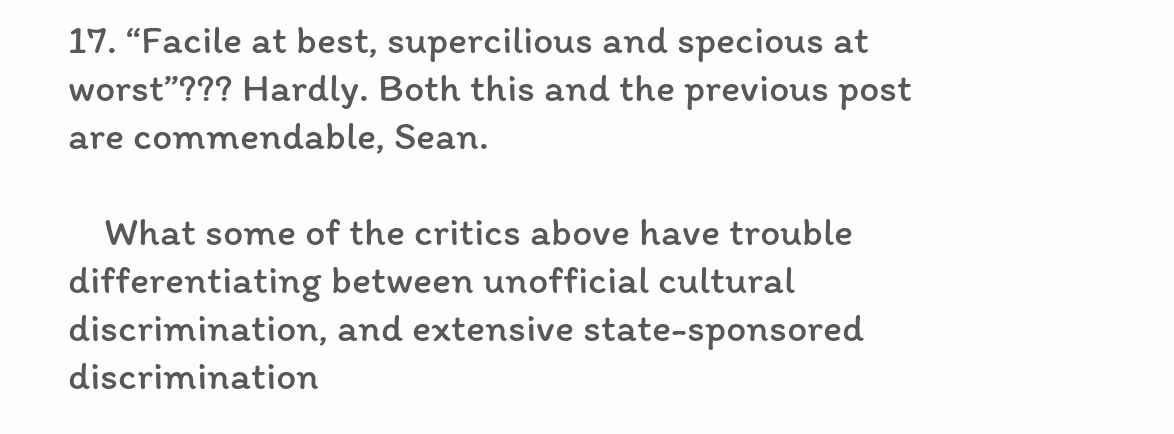17. “Facile at best, supercilious and specious at worst”??? Hardly. Both this and the previous post are commendable, Sean.

    What some of the critics above have trouble differentiating between unofficial cultural discrimination, and extensive state-sponsored discrimination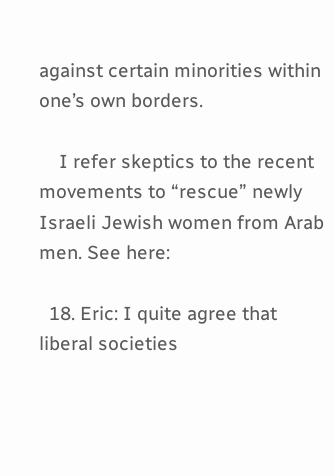against certain minorities within one’s own borders.

    I refer skeptics to the recent movements to “rescue” newly Israeli Jewish women from Arab men. See here:

  18. Eric: I quite agree that liberal societies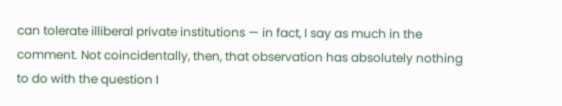can tolerate illiberal private institutions — in fact, I say as much in the comment. Not coincidentally, then, that observation has absolutely nothing to do with the question I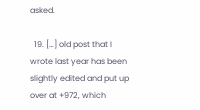asked.

  19. […] old post that I wrote last year has been slightly edited and put up over at +972, which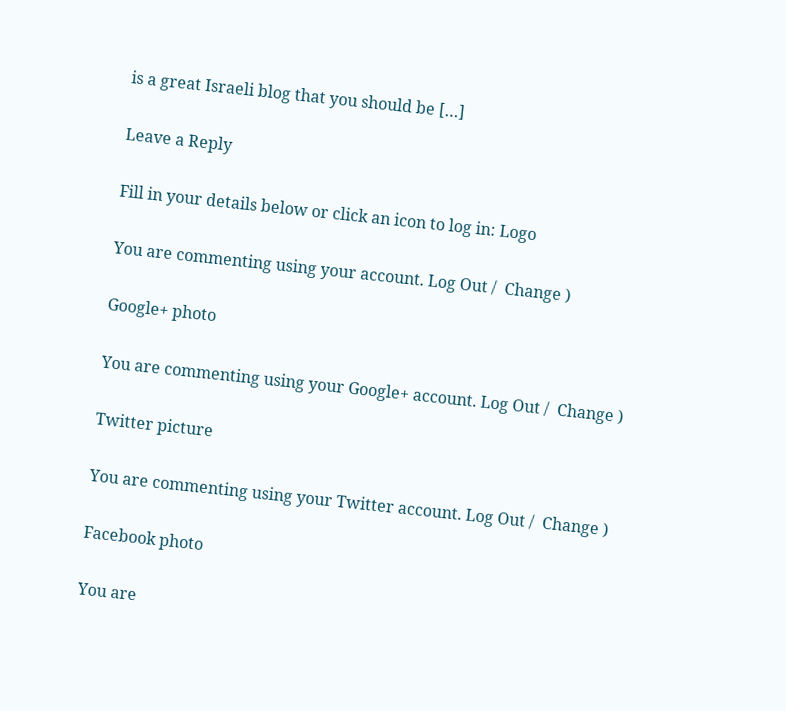is a great Israeli blog that you should be […]

Leave a Reply

Fill in your details below or click an icon to log in: Logo

You are commenting using your account. Log Out /  Change )

Google+ photo

You are commenting using your Google+ account. Log Out /  Change )

Twitter picture

You are commenting using your Twitter account. Log Out /  Change )

Facebook photo

You are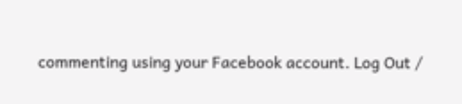commenting using your Facebook account. Log Out /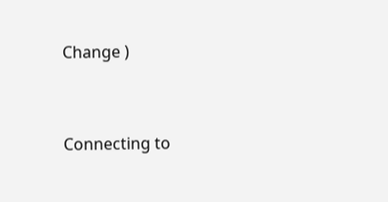Change )


Connecting to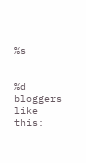%s


%d bloggers like this: